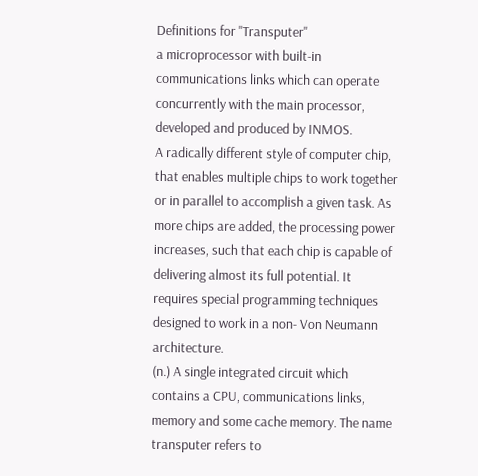Definitions for "Transputer"
a microprocessor with built-in communications links which can operate concurrently with the main processor, developed and produced by INMOS.
A radically different style of computer chip, that enables multiple chips to work together or in parallel to accomplish a given task. As more chips are added, the processing power increases, such that each chip is capable of delivering almost its full potential. It requires special programming techniques designed to work in a non- Von Neumann architecture.
(n.) A single integrated circuit which contains a CPU, communications links, memory and some cache memory. The name transputer refers to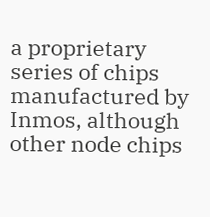a proprietary series of chips manufactured by Inmos, although other node chips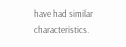have had similar characteristics.